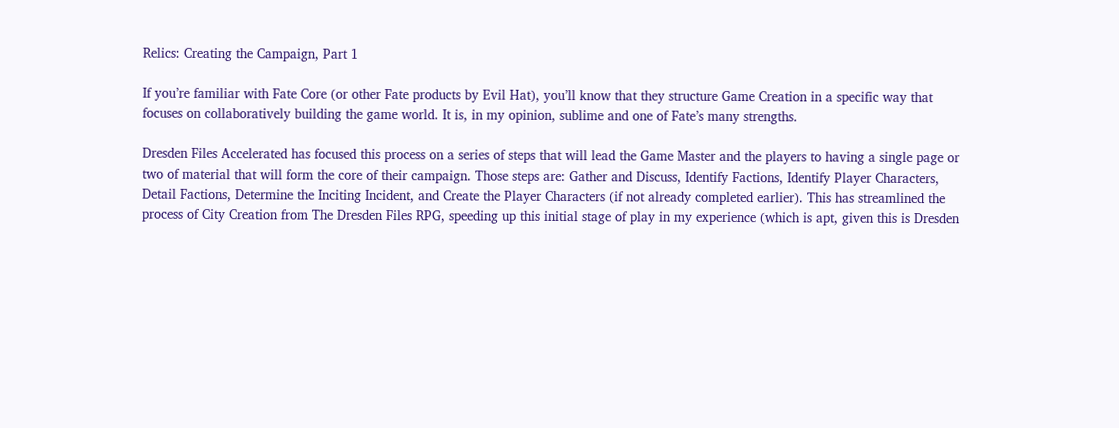Relics: Creating the Campaign, Part 1

If you’re familiar with Fate Core (or other Fate products by Evil Hat), you’ll know that they structure Game Creation in a specific way that focuses on collaboratively building the game world. It is, in my opinion, sublime and one of Fate’s many strengths.

Dresden Files Accelerated has focused this process on a series of steps that will lead the Game Master and the players to having a single page or two of material that will form the core of their campaign. Those steps are: Gather and Discuss, Identify Factions, Identify Player Characters, Detail Factions, Determine the Inciting Incident, and Create the Player Characters (if not already completed earlier). This has streamlined the process of City Creation from The Dresden Files RPG, speeding up this initial stage of play in my experience (which is apt, given this is Dresden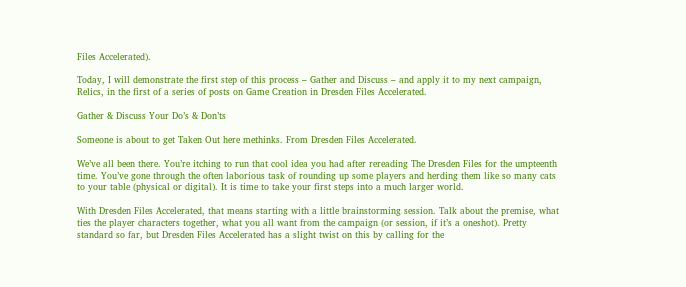Files Accelerated).

Today, I will demonstrate the first step of this process – Gather and Discuss – and apply it to my next campaign, Relics, in the first of a series of posts on Game Creation in Dresden Files Accelerated.

Gather & Discuss Your Do’s & Don’ts

Someone is about to get Taken Out here methinks. From Dresden Files Accelerated.

We’ve all been there. You’re itching to run that cool idea you had after rereading The Dresden Files for the umpteenth time. You’ve gone through the often laborious task of rounding up some players and herding them like so many cats to your table (physical or digital). It is time to take your first steps into a much larger world.

With Dresden Files Accelerated, that means starting with a little brainstorming session. Talk about the premise, what ties the player characters together, what you all want from the campaign (or session, if it’s a oneshot). Pretty standard so far, but Dresden Files Accelerated has a slight twist on this by calling for the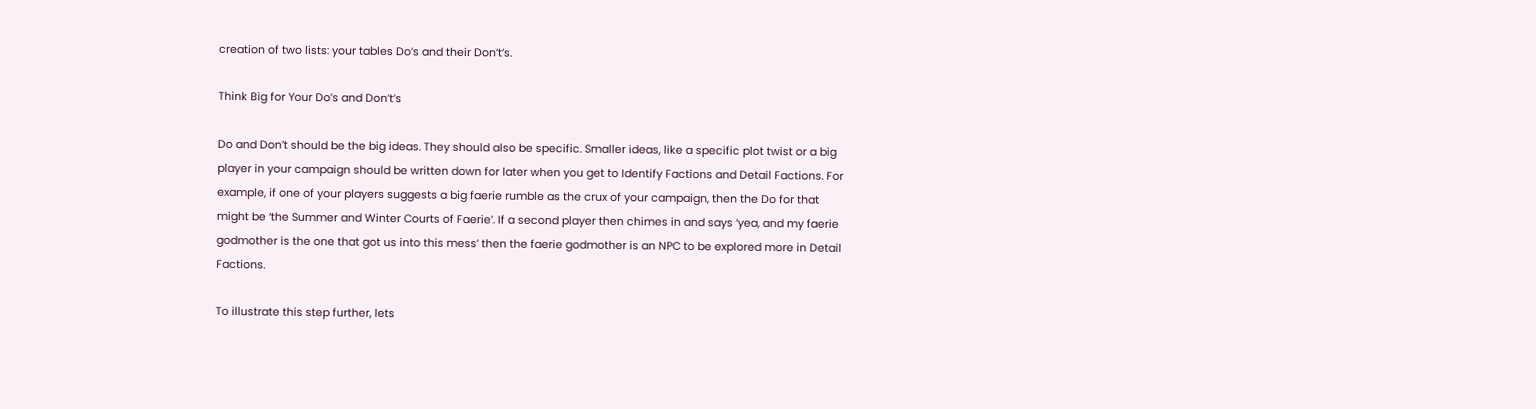creation of two lists: your tables Do’s and their Don’t’s.

Think Big for Your Do’s and Don’t’s

Do and Don’t should be the big ideas. They should also be specific. Smaller ideas, like a specific plot twist or a big player in your campaign should be written down for later when you get to Identify Factions and Detail Factions. For example, if one of your players suggests a big faerie rumble as the crux of your campaign, then the Do for that might be ‘the Summer and Winter Courts of Faerie’. If a second player then chimes in and says ‘yea, and my faerie godmother is the one that got us into this mess’ then the faerie godmother is an NPC to be explored more in Detail Factions.

To illustrate this step further, lets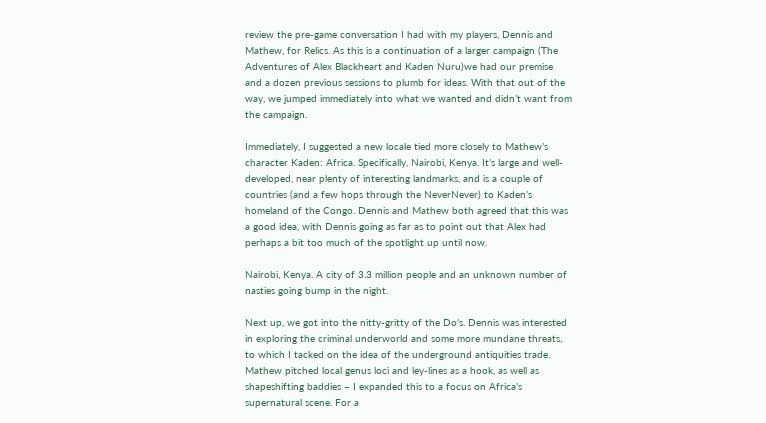review the pre-game conversation I had with my players, Dennis and Mathew, for Relics. As this is a continuation of a larger campaign (The Adventures of Alex Blackheart and Kaden Nuru)we had our premise and a dozen previous sessions to plumb for ideas. With that out of the way, we jumped immediately into what we wanted and didn’t want from the campaign.

Immediately, I suggested a new locale tied more closely to Mathew’s character Kaden: Africa. Specifically, Nairobi, Kenya. It’s large and well-developed, near plenty of interesting landmarks, and is a couple of countries (and a few hops through the NeverNever) to Kaden’s homeland of the Congo. Dennis and Mathew both agreed that this was a good idea, with Dennis going as far as to point out that Alex had perhaps a bit too much of the spotlight up until now.

Nairobi, Kenya. A city of 3.3 million people and an unknown number of nasties going bump in the night.

Next up, we got into the nitty-gritty of the Do’s. Dennis was interested in exploring the criminal underworld and some more mundane threats, to which I tacked on the idea of the underground antiquities trade. Mathew pitched local genus loci and ley-lines as a hook, as well as shapeshifting baddies – I expanded this to a focus on Africa’s supernatural scene. For a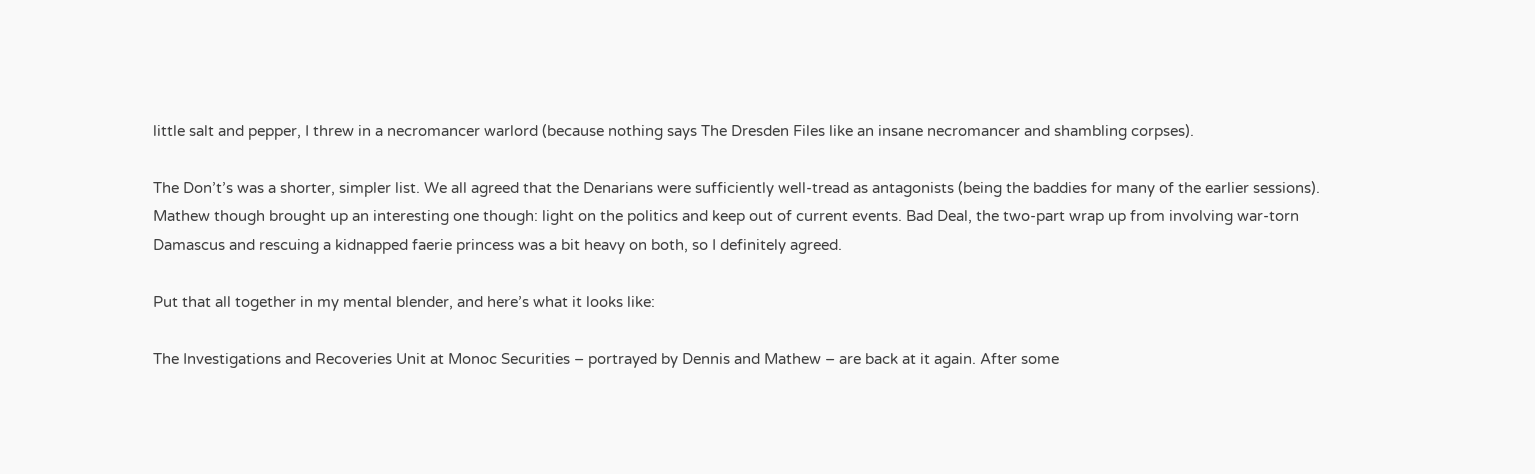little salt and pepper, I threw in a necromancer warlord (because nothing says The Dresden Files like an insane necromancer and shambling corpses).

The Don’t’s was a shorter, simpler list. We all agreed that the Denarians were sufficiently well-tread as antagonists (being the baddies for many of the earlier sessions). Mathew though brought up an interesting one though: light on the politics and keep out of current events. Bad Deal, the two-part wrap up from involving war-torn Damascus and rescuing a kidnapped faerie princess was a bit heavy on both, so I definitely agreed.

Put that all together in my mental blender, and here’s what it looks like:

The Investigations and Recoveries Unit at Monoc Securities – portrayed by Dennis and Mathew – are back at it again. After some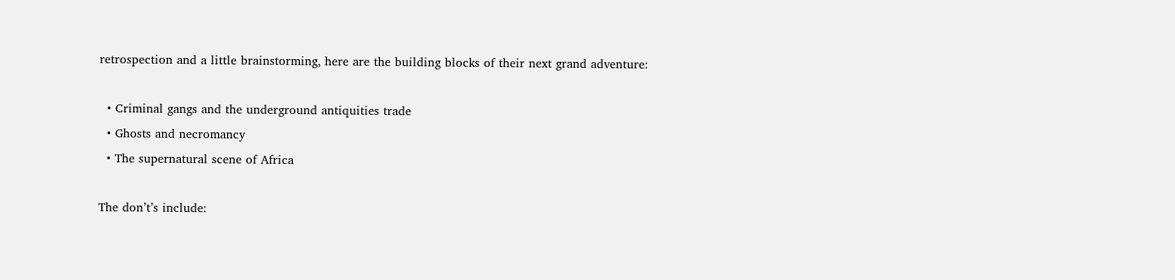retrospection and a little brainstorming, here are the building blocks of their next grand adventure:

  • Criminal gangs and the underground antiquities trade
  • Ghosts and necromancy
  • The supernatural scene of Africa

The don’t’s include: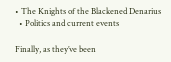• The Knights of the Blackened Denarius
  • Politics and current events

Finally, as they’ve been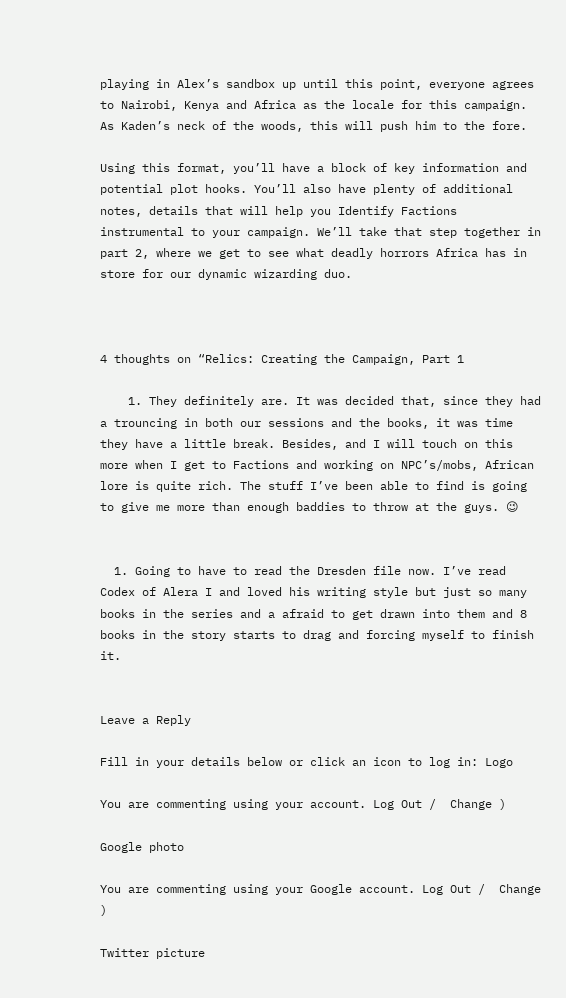playing in Alex’s sandbox up until this point, everyone agrees to Nairobi, Kenya and Africa as the locale for this campaign. As Kaden’s neck of the woods, this will push him to the fore.

Using this format, you’ll have a block of key information and potential plot hooks. You’ll also have plenty of additional notes, details that will help you Identify Factions instrumental to your campaign. We’ll take that step together in part 2, where we get to see what deadly horrors Africa has in store for our dynamic wizarding duo.



4 thoughts on “Relics: Creating the Campaign, Part 1

    1. They definitely are. It was decided that, since they had a trouncing in both our sessions and the books, it was time they have a little break. Besides, and I will touch on this more when I get to Factions and working on NPC’s/mobs, African lore is quite rich. The stuff I’ve been able to find is going to give me more than enough baddies to throw at the guys. 😉


  1. Going to have to read the Dresden file now. I’ve read Codex of Alera I and loved his writing style but just so many books in the series and a afraid to get drawn into them and 8 books in the story starts to drag and forcing myself to finish it.


Leave a Reply

Fill in your details below or click an icon to log in: Logo

You are commenting using your account. Log Out /  Change )

Google photo

You are commenting using your Google account. Log Out /  Change )

Twitter picture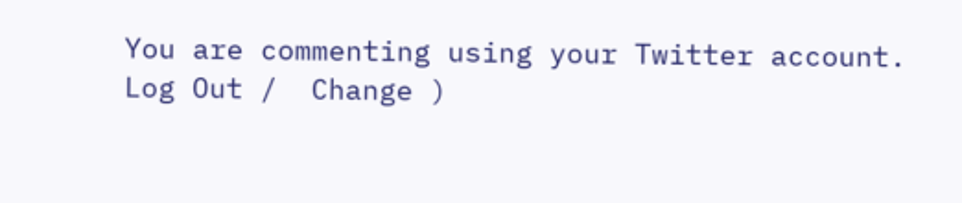You are commenting using your Twitter account. Log Out /  Change )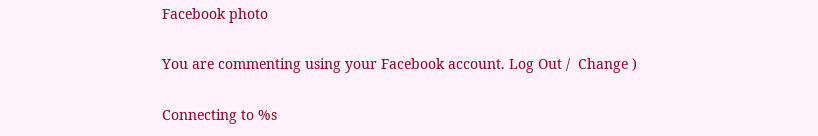Facebook photo

You are commenting using your Facebook account. Log Out /  Change )

Connecting to %s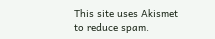This site uses Akismet to reduce spam.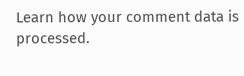Learn how your comment data is processed.